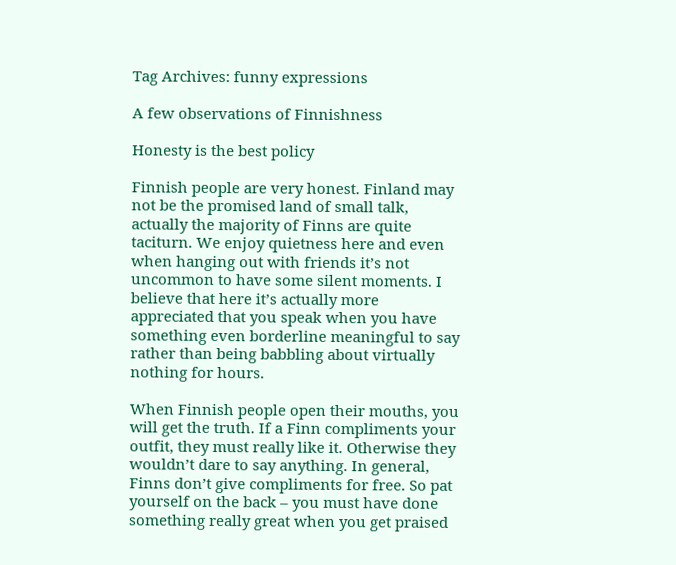Tag Archives: funny expressions

A few observations of Finnishness

Honesty is the best policy

Finnish people are very honest. Finland may not be the promised land of small talk, actually the majority of Finns are quite taciturn. We enjoy quietness here and even when hanging out with friends it’s not uncommon to have some silent moments. I believe that here it’s actually more appreciated that you speak when you have something even borderline meaningful to say rather than being babbling about virtually nothing for hours.

When Finnish people open their mouths, you will get the truth. If a Finn compliments your outfit, they must really like it. Otherwise they wouldn’t dare to say anything. In general, Finns don’t give compliments for free. So pat yourself on the back – you must have done something really great when you get praised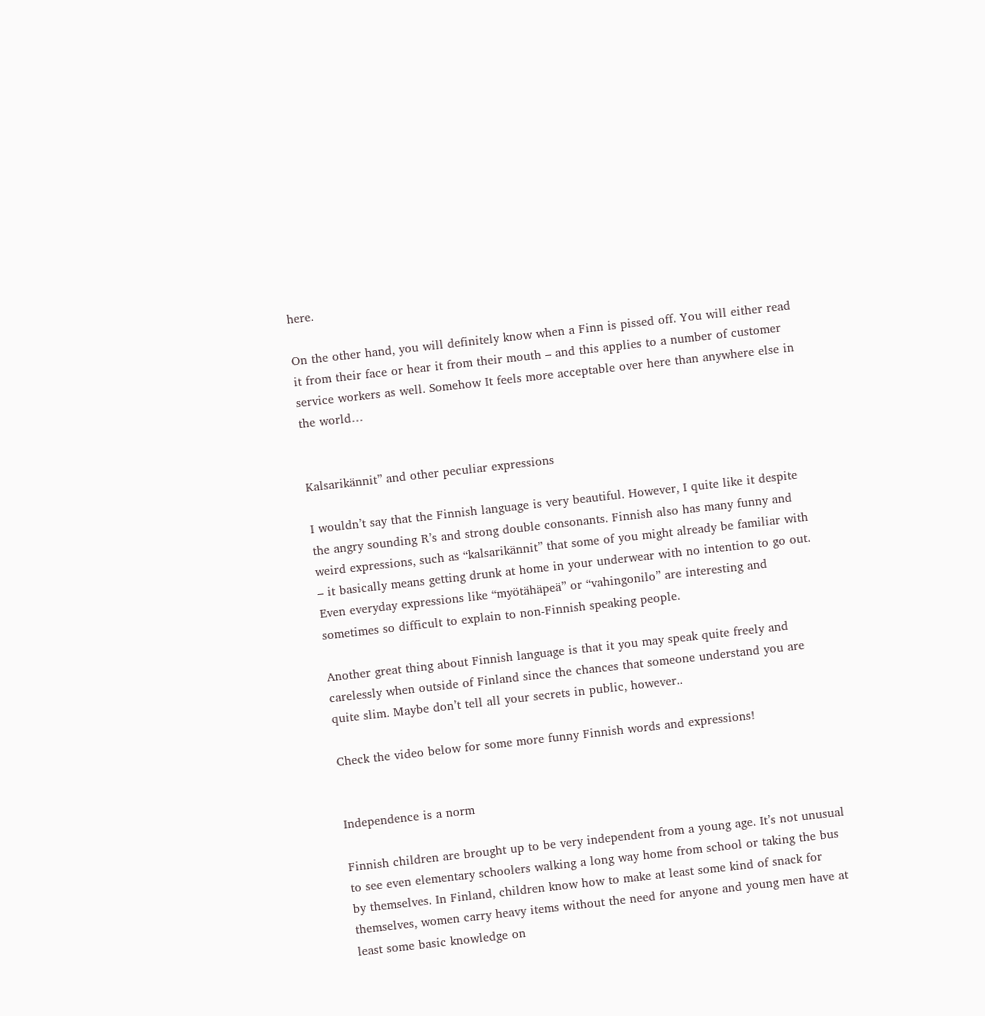here.

On the other hand, you will definitely know when a Finn is pissed off. You will either read it from their face or hear it from their mouth – and this applies to a number of customer service workers as well. Somehow It feels more acceptable over here than anywhere else in the world…


Kalsarikännit” and other peculiar expressions

I wouldn’t say that the Finnish language is very beautiful. However, I quite like it despite the angry sounding R’s and strong double consonants. Finnish also has many funny and weird expressions, such as “kalsarikännit” that some of you might already be familiar with – it basically means getting drunk at home in your underwear with no intention to go out. Even everyday expressions like “myötähäpeä” or “vahingonilo” are interesting and sometimes so difficult to explain to non-Finnish speaking people.

Another great thing about Finnish language is that it you may speak quite freely and carelessly when outside of Finland since the chances that someone understand you are quite slim. Maybe don’t tell all your secrets in public, however..

Check the video below for some more funny Finnish words and expressions!


Independence is a norm

Finnish children are brought up to be very independent from a young age. It’s not unusual to see even elementary schoolers walking a long way home from school or taking the bus by themselves. In Finland, children know how to make at least some kind of snack for themselves, women carry heavy items without the need for anyone and young men have at least some basic knowledge on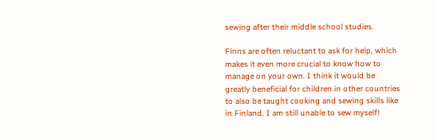sewing after their middle school studies.

Finns are often reluctant to ask for help, which makes it even more crucial to know how to manage on your own. I think it would be greatly beneficial for children in other countries to also be taught cooking and sewing skills like in Finland. I am still unable to sew myself!